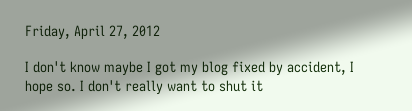Friday, April 27, 2012

I don't know maybe I got my blog fixed by accident, I hope so. I don't really want to shut it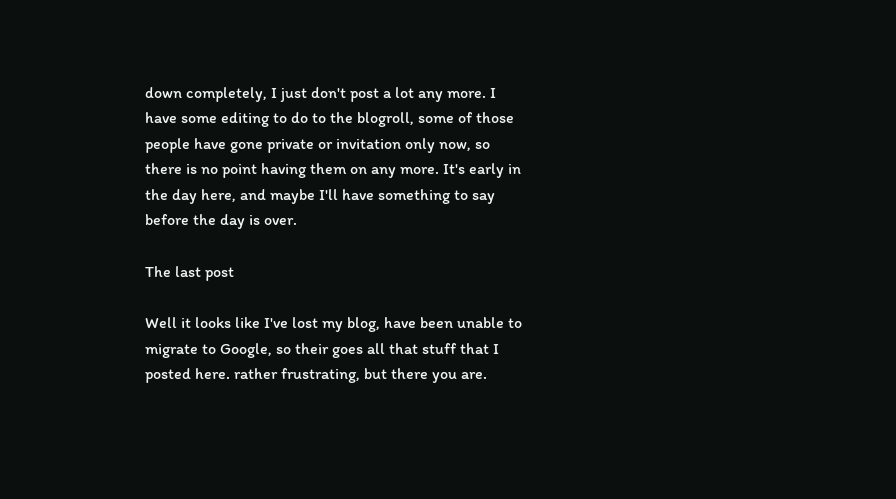down completely, I just don't post a lot any more. I have some editing to do to the blogroll, some of those people have gone private or invitation only now, so there is no point having them on any more. It's early in the day here, and maybe I'll have something to say before the day is over.

The last post

Well it looks like I've lost my blog, have been unable to migrate to Google, so their goes all that stuff that I posted here. rather frustrating, but there you are.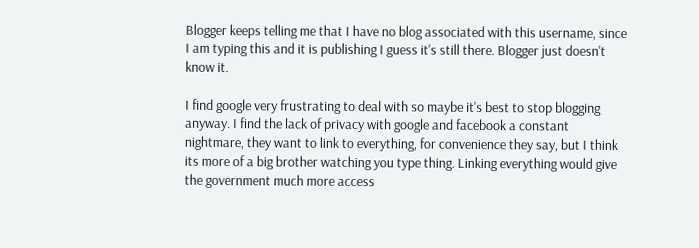Blogger keeps telling me that I have no blog associated with this username, since I am typing this and it is publishing I guess it's still there. Blogger just doesn't know it.

I find google very frustrating to deal with so maybe it's best to stop blogging anyway. I find the lack of privacy with google and facebook a constant nightmare, they want to link to everything, for convenience they say, but I think its more of a big brother watching you type thing. Linking everything would give the government much more access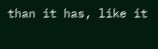than it has, like it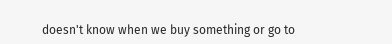doesn't know when we buy something or go to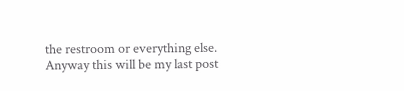the restroom or everything else. Anyway this will be my last post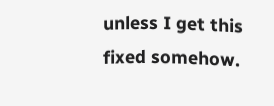unless I get this fixed somehow.